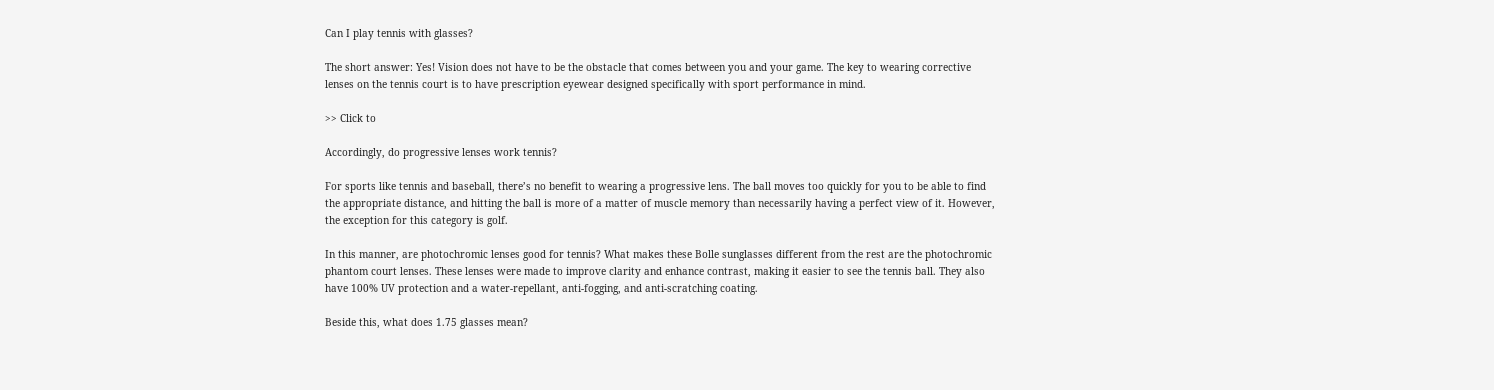Can I play tennis with glasses?

The short answer: Yes! Vision does not have to be the obstacle that comes between you and your game. The key to wearing corrective lenses on the tennis court is to have prescription eyewear designed specifically with sport performance in mind.

>> Click to

Accordingly, do progressive lenses work tennis?

For sports like tennis and baseball, there’s no benefit to wearing a progressive lens. The ball moves too quickly for you to be able to find the appropriate distance, and hitting the ball is more of a matter of muscle memory than necessarily having a perfect view of it. However, the exception for this category is golf.

In this manner, are photochromic lenses good for tennis? What makes these Bolle sunglasses different from the rest are the photochromic phantom court lenses. These lenses were made to improve clarity and enhance contrast, making it easier to see the tennis ball. They also have 100% UV protection and a water-repellant, anti-fogging, and anti-scratching coating.

Beside this, what does 1.75 glasses mean?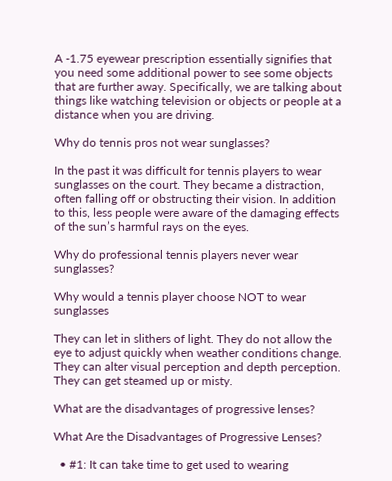A -1.75 eyewear prescription essentially signifies that you need some additional power to see some objects that are further away. Specifically, we are talking about things like watching television or objects or people at a distance when you are driving.

Why do tennis pros not wear sunglasses?

In the past it was difficult for tennis players to wear sunglasses on the court. They became a distraction, often falling off or obstructing their vision. In addition to this, less people were aware of the damaging effects of the sun’s harmful rays on the eyes.

Why do professional tennis players never wear sunglasses?

Why would a tennis player choose NOT to wear sunglasses

They can let in slithers of light. They do not allow the eye to adjust quickly when weather conditions change. They can alter visual perception and depth perception. They can get steamed up or misty.

What are the disadvantages of progressive lenses?

What Are the Disadvantages of Progressive Lenses?

  • #1: It can take time to get used to wearing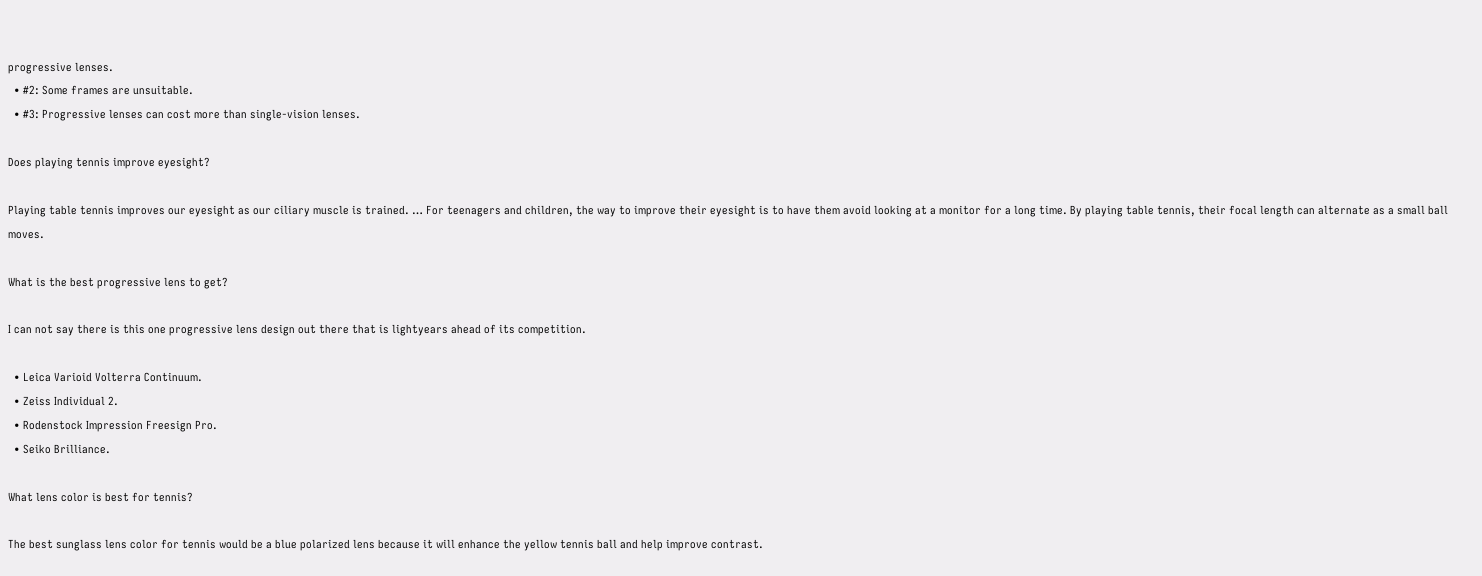progressive lenses.
  • #2: Some frames are unsuitable.
  • #3: Progressive lenses can cost more than single-vision lenses.

Does playing tennis improve eyesight?

Playing table tennis improves our eyesight as our ciliary muscle is trained. … For teenagers and children, the way to improve their eyesight is to have them avoid looking at a monitor for a long time. By playing table tennis, their focal length can alternate as a small ball moves.

What is the best progressive lens to get?

I can not say there is this one progressive lens design out there that is lightyears ahead of its competition.

  • Leica Varioid Volterra Continuum.
  • Zeiss Individual 2.
  • Rodenstock Impression Freesign Pro.
  • Seiko Brilliance.

What lens color is best for tennis?

The best sunglass lens color for tennis would be a blue polarized lens because it will enhance the yellow tennis ball and help improve contrast.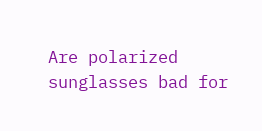Are polarized sunglasses bad for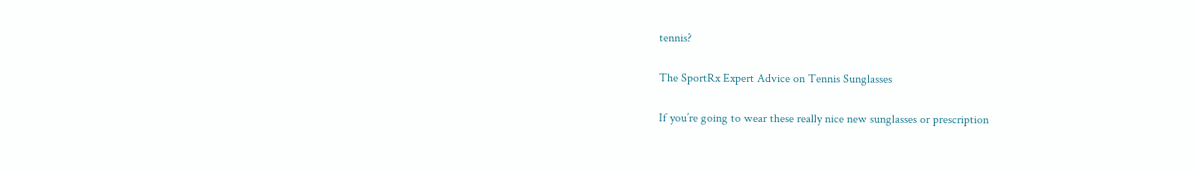tennis?

The SportRx Expert Advice on Tennis Sunglasses

If you’re going to wear these really nice new sunglasses or prescription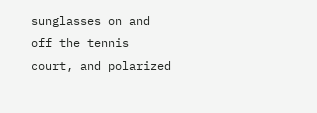sunglasses on and off the tennis court, and polarized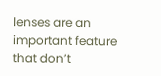lenses are an important feature that don’t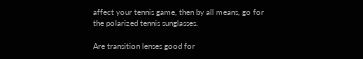affect your tennis game, then by all means, go for the polarized tennis sunglasses.

Are transition lenses good for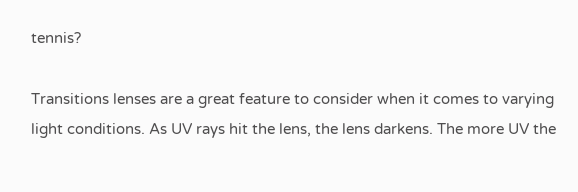tennis?

Transitions lenses are a great feature to consider when it comes to varying light conditions. As UV rays hit the lens, the lens darkens. The more UV the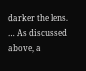darker the lens. … As discussed above, a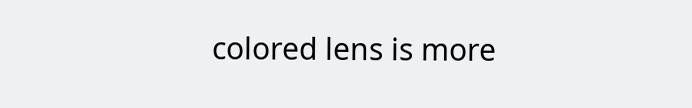colored lens is more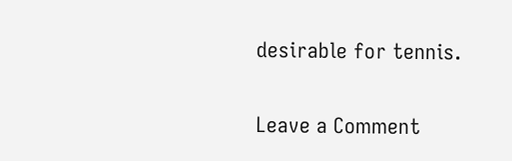desirable for tennis.

Leave a Comment